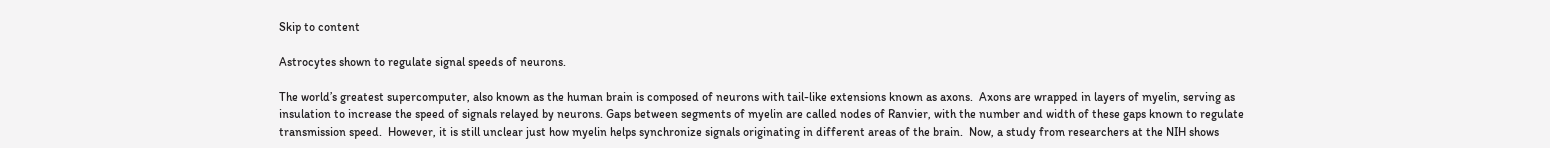Skip to content

Astrocytes shown to regulate signal speeds of neurons.

The world’s greatest supercomputer, also known as the human brain is composed of neurons with tail-like extensions known as axons.  Axons are wrapped in layers of myelin, serving as insulation to increase the speed of signals relayed by neurons. Gaps between segments of myelin are called nodes of Ranvier, with the number and width of these gaps known to regulate transmission speed.  However, it is still unclear just how myelin helps synchronize signals originating in different areas of the brain.  Now, a study from researchers at the NIH shows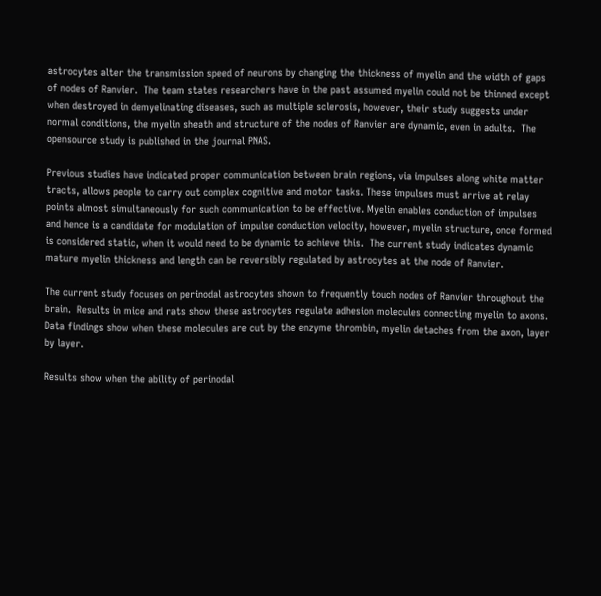astrocytes alter the transmission speed of neurons by changing the thickness of myelin and the width of gaps of nodes of Ranvier.  The team states researchers have in the past assumed myelin could not be thinned except when destroyed in demyelinating diseases, such as multiple sclerosis, however, their study suggests under normal conditions, the myelin sheath and structure of the nodes of Ranvier are dynamic, even in adults.  The opensource study is published in the journal PNAS.

Previous studies have indicated proper communication between brain regions, via impulses along white matter tracts, allows people to carry out complex cognitive and motor tasks. These impulses must arrive at relay points almost simultaneously for such communication to be effective. Myelin enables conduction of impulses and hence is a candidate for modulation of impulse conduction velocity, however, myelin structure, once formed is considered static, when it would need to be dynamic to achieve this.  The current study indicates dynamic mature myelin thickness and length can be reversibly regulated by astrocytes at the node of Ranvier.

The current study focuses on perinodal astrocytes shown to frequently touch nodes of Ranvier throughout the brain.  Results in mice and rats show these astrocytes regulate adhesion molecules connecting myelin to axons. Data findings show when these molecules are cut by the enzyme thrombin, myelin detaches from the axon, layer by layer.

Results show when the ability of perinodal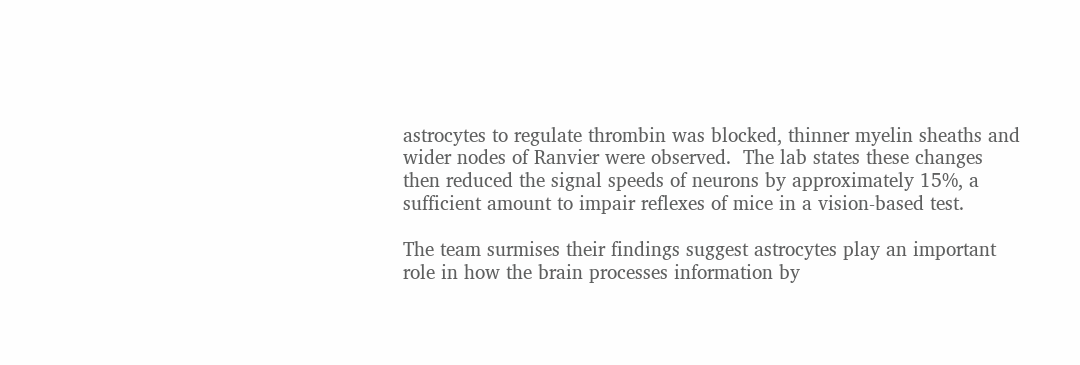astrocytes to regulate thrombin was blocked, thinner myelin sheaths and wider nodes of Ranvier were observed.  The lab states these changes then reduced the signal speeds of neurons by approximately 15%, a sufficient amount to impair reflexes of mice in a vision-based test.

The team surmises their findings suggest astrocytes play an important role in how the brain processes information by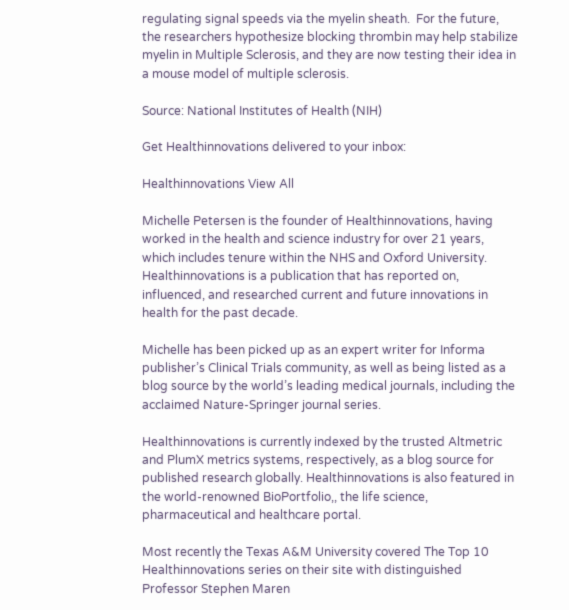regulating signal speeds via the myelin sheath.  For the future, the researchers hypothesize blocking thrombin may help stabilize myelin in Multiple Sclerosis, and they are now testing their idea in a mouse model of multiple sclerosis.

Source: National Institutes of Health (NIH)

Get Healthinnovations delivered to your inbox:

Healthinnovations View All

Michelle Petersen is the founder of Healthinnovations, having worked in the health and science industry for over 21 years, which includes tenure within the NHS and Oxford University. Healthinnovations is a publication that has reported on, influenced, and researched current and future innovations in health for the past decade.

Michelle has been picked up as an expert writer for Informa publisher’s Clinical Trials community, as well as being listed as a blog source by the world’s leading medical journals, including the acclaimed Nature-Springer journal series.

Healthinnovations is currently indexed by the trusted Altmetric and PlumX metrics systems, respectively, as a blog source for published research globally. Healthinnovations is also featured in the world-renowned BioPortfolio,, the life science, pharmaceutical and healthcare portal.

Most recently the Texas A&M University covered The Top 10 Healthinnovations series on their site with distinguished Professor Stephen Maren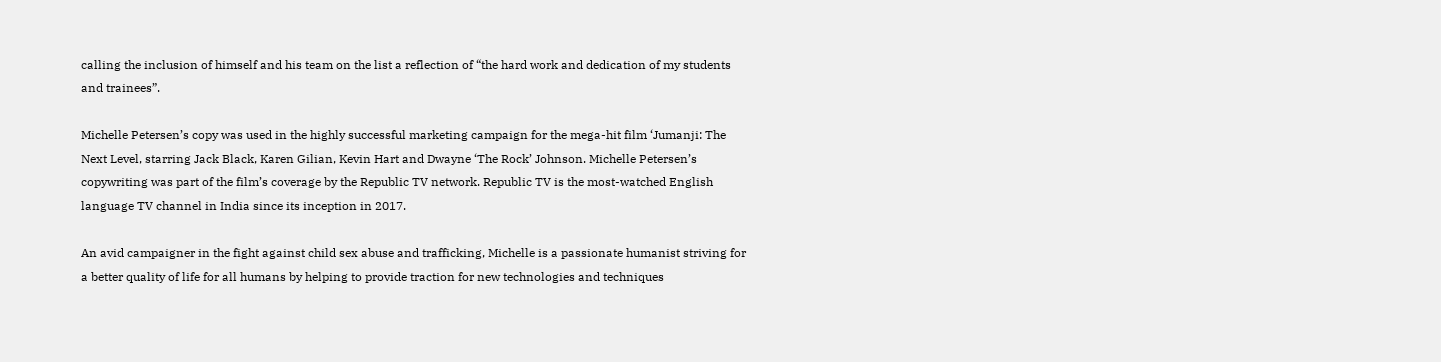calling the inclusion of himself and his team on the list a reflection of “the hard work and dedication of my students and trainees”.

Michelle Petersen’s copy was used in the highly successful marketing campaign for the mega-hit film ‘Jumanji: The Next Level, starring Jack Black, Karen Gilian, Kevin Hart and Dwayne ‘The Rock’ Johnson. Michelle Petersen’s copywriting was part of the film’s coverage by the Republic TV network. Republic TV is the most-watched English language TV channel in India since its inception in 2017.

An avid campaigner in the fight against child sex abuse and trafficking, Michelle is a passionate humanist striving for a better quality of life for all humans by helping to provide traction for new technologies and techniques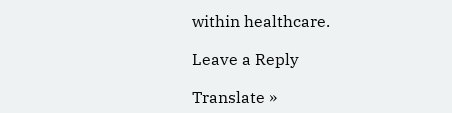within healthcare.

Leave a Reply

Translate »